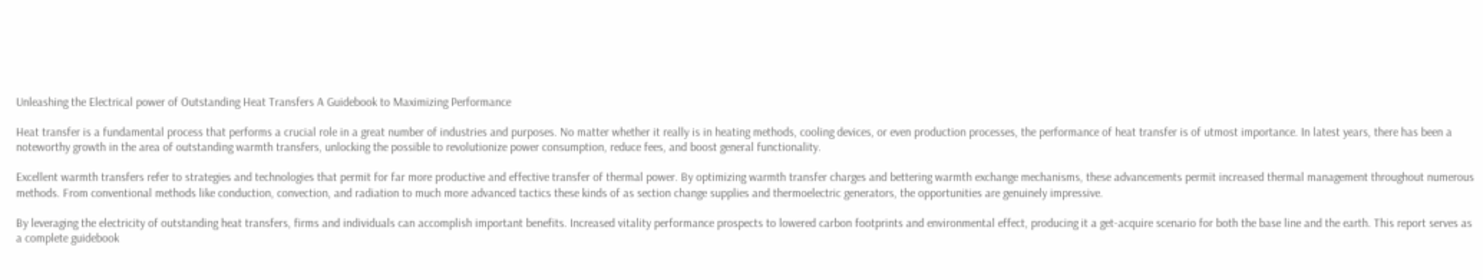Unleashing the Electrical power of Outstanding Heat Transfers A Guidebook to Maximizing Performance

Heat transfer is a fundamental process that performs a crucial role in a great number of industries and purposes. No matter whether it really is in heating methods, cooling devices, or even production processes, the performance of heat transfer is of utmost importance. In latest years, there has been a noteworthy growth in the area of outstanding warmth transfers, unlocking the possible to revolutionize power consumption, reduce fees, and boost general functionality.

Excellent warmth transfers refer to strategies and technologies that permit for far more productive and effective transfer of thermal power. By optimizing warmth transfer charges and bettering warmth exchange mechanisms, these advancements permit increased thermal management throughout numerous methods. From conventional methods like conduction, convection, and radiation to much more advanced tactics these kinds of as section change supplies and thermoelectric generators, the opportunities are genuinely impressive.

By leveraging the electricity of outstanding heat transfers, firms and individuals can accomplish important benefits. Increased vitality performance prospects to lowered carbon footprints and environmental effect, producing it a get-acquire scenario for both the base line and the earth. This report serves as a complete guidebook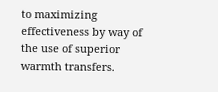to maximizing effectiveness by way of the use of superior warmth transfers.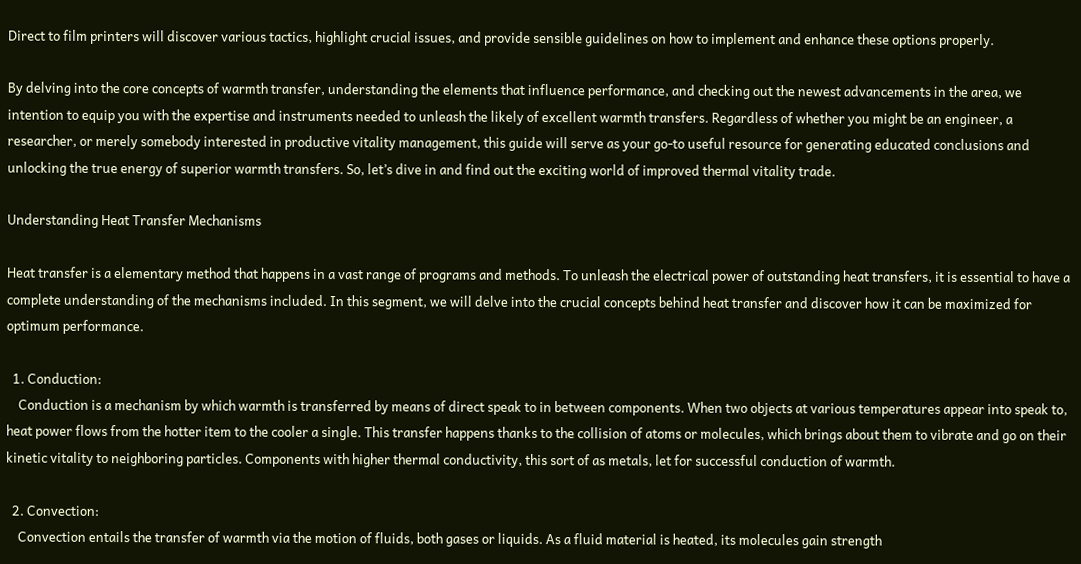Direct to film printers will discover various tactics, highlight crucial issues, and provide sensible guidelines on how to implement and enhance these options properly.

By delving into the core concepts of warmth transfer, understanding the elements that influence performance, and checking out the newest advancements in the area, we intention to equip you with the expertise and instruments needed to unleash the likely of excellent warmth transfers. Regardless of whether you might be an engineer, a researcher, or merely somebody interested in productive vitality management, this guide will serve as your go-to useful resource for generating educated conclusions and unlocking the true energy of superior warmth transfers. So, let’s dive in and find out the exciting world of improved thermal vitality trade.

Understanding Heat Transfer Mechanisms

Heat transfer is a elementary method that happens in a vast range of programs and methods. To unleash the electrical power of outstanding heat transfers, it is essential to have a complete understanding of the mechanisms included. In this segment, we will delve into the crucial concepts behind heat transfer and discover how it can be maximized for optimum performance.

  1. Conduction:
    Conduction is a mechanism by which warmth is transferred by means of direct speak to in between components. When two objects at various temperatures appear into speak to, heat power flows from the hotter item to the cooler a single. This transfer happens thanks to the collision of atoms or molecules, which brings about them to vibrate and go on their kinetic vitality to neighboring particles. Components with higher thermal conductivity, this sort of as metals, let for successful conduction of warmth.

  2. Convection:
    Convection entails the transfer of warmth via the motion of fluids, both gases or liquids. As a fluid material is heated, its molecules gain strength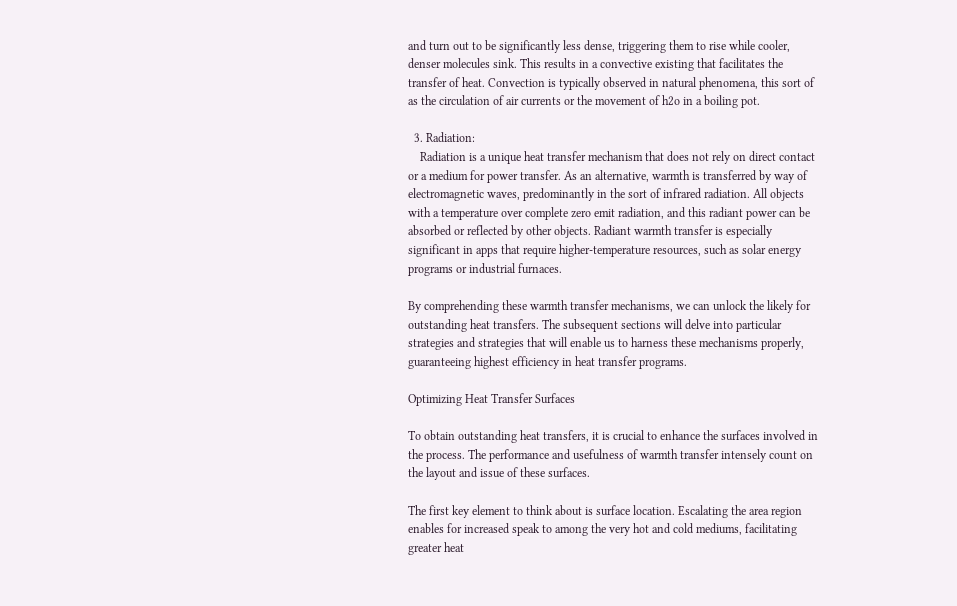and turn out to be significantly less dense, triggering them to rise while cooler, denser molecules sink. This results in a convective existing that facilitates the transfer of heat. Convection is typically observed in natural phenomena, this sort of as the circulation of air currents or the movement of h2o in a boiling pot.

  3. Radiation:
    Radiation is a unique heat transfer mechanism that does not rely on direct contact or a medium for power transfer. As an alternative, warmth is transferred by way of electromagnetic waves, predominantly in the sort of infrared radiation. All objects with a temperature over complete zero emit radiation, and this radiant power can be absorbed or reflected by other objects. Radiant warmth transfer is especially significant in apps that require higher-temperature resources, such as solar energy programs or industrial furnaces.

By comprehending these warmth transfer mechanisms, we can unlock the likely for outstanding heat transfers. The subsequent sections will delve into particular strategies and strategies that will enable us to harness these mechanisms properly, guaranteeing highest efficiency in heat transfer programs.

Optimizing Heat Transfer Surfaces

To obtain outstanding heat transfers, it is crucial to enhance the surfaces involved in the process. The performance and usefulness of warmth transfer intensely count on the layout and issue of these surfaces.

The first key element to think about is surface location. Escalating the area region enables for increased speak to among the very hot and cold mediums, facilitating greater heat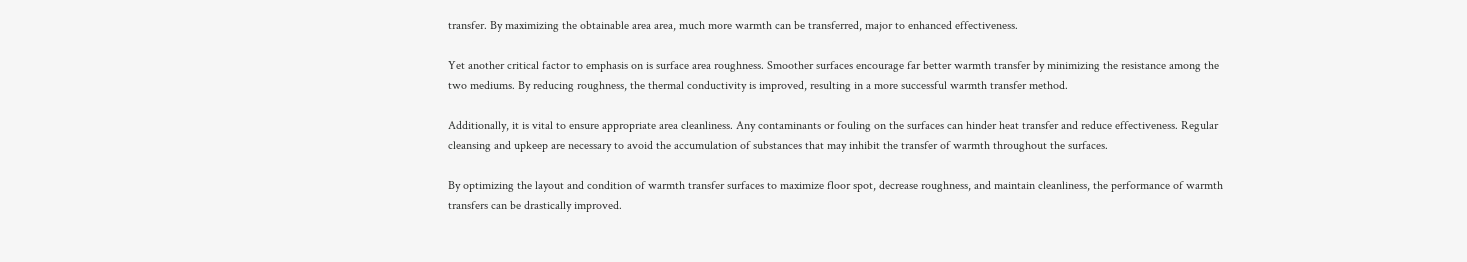transfer. By maximizing the obtainable area area, much more warmth can be transferred, major to enhanced effectiveness.

Yet another critical factor to emphasis on is surface area roughness. Smoother surfaces encourage far better warmth transfer by minimizing the resistance among the two mediums. By reducing roughness, the thermal conductivity is improved, resulting in a more successful warmth transfer method.

Additionally, it is vital to ensure appropriate area cleanliness. Any contaminants or fouling on the surfaces can hinder heat transfer and reduce effectiveness. Regular cleansing and upkeep are necessary to avoid the accumulation of substances that may inhibit the transfer of warmth throughout the surfaces.

By optimizing the layout and condition of warmth transfer surfaces to maximize floor spot, decrease roughness, and maintain cleanliness, the performance of warmth transfers can be drastically improved.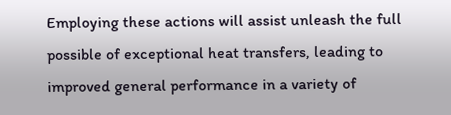Employing these actions will assist unleash the full possible of exceptional heat transfers, leading to improved general performance in a variety of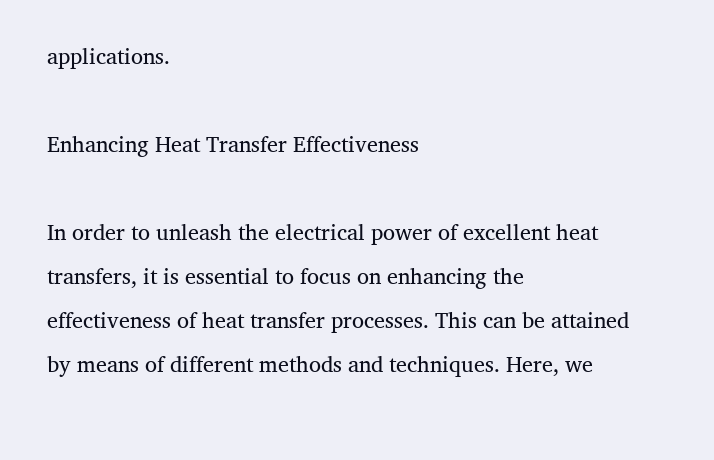applications.

Enhancing Heat Transfer Effectiveness

In order to unleash the electrical power of excellent heat transfers, it is essential to focus on enhancing the effectiveness of heat transfer processes. This can be attained by means of different methods and techniques. Here, we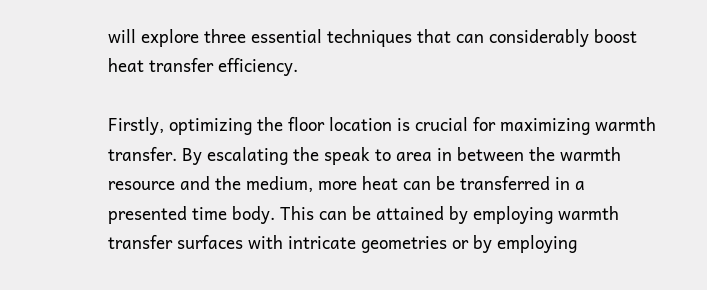will explore three essential techniques that can considerably boost heat transfer efficiency.

Firstly, optimizing the floor location is crucial for maximizing warmth transfer. By escalating the speak to area in between the warmth resource and the medium, more heat can be transferred in a presented time body. This can be attained by employing warmth transfer surfaces with intricate geometries or by employing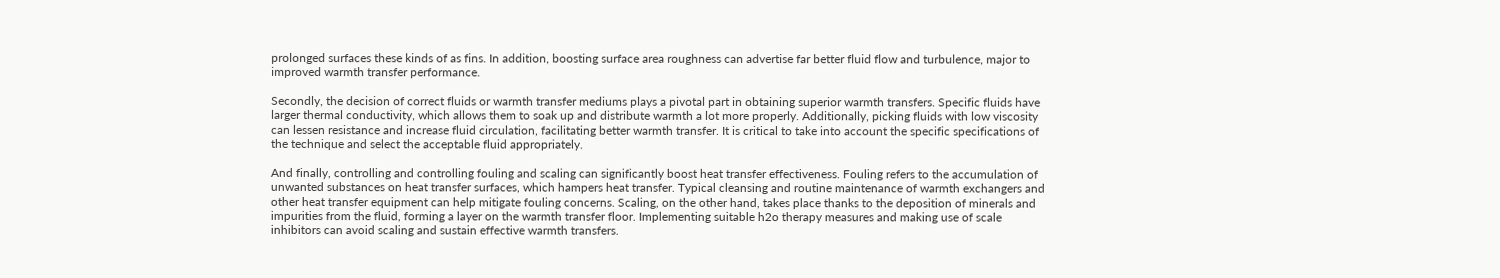prolonged surfaces these kinds of as fins. In addition, boosting surface area roughness can advertise far better fluid flow and turbulence, major to improved warmth transfer performance.

Secondly, the decision of correct fluids or warmth transfer mediums plays a pivotal part in obtaining superior warmth transfers. Specific fluids have larger thermal conductivity, which allows them to soak up and distribute warmth a lot more properly. Additionally, picking fluids with low viscosity can lessen resistance and increase fluid circulation, facilitating better warmth transfer. It is critical to take into account the specific specifications of the technique and select the acceptable fluid appropriately.

And finally, controlling and controlling fouling and scaling can significantly boost heat transfer effectiveness. Fouling refers to the accumulation of unwanted substances on heat transfer surfaces, which hampers heat transfer. Typical cleansing and routine maintenance of warmth exchangers and other heat transfer equipment can help mitigate fouling concerns. Scaling, on the other hand, takes place thanks to the deposition of minerals and impurities from the fluid, forming a layer on the warmth transfer floor. Implementing suitable h2o therapy measures and making use of scale inhibitors can avoid scaling and sustain effective warmth transfers.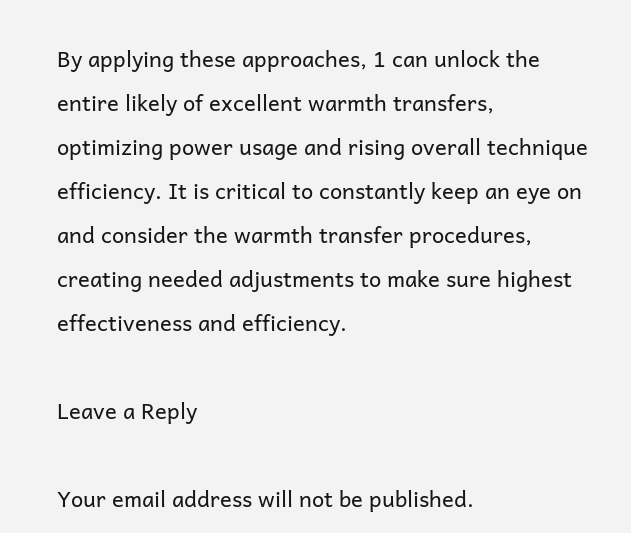By applying these approaches, 1 can unlock the entire likely of excellent warmth transfers, optimizing power usage and rising overall technique efficiency. It is critical to constantly keep an eye on and consider the warmth transfer procedures, creating needed adjustments to make sure highest effectiveness and efficiency.

Leave a Reply

Your email address will not be published.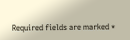Required fields are marked *